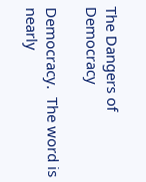The Dangers of Democracy

Democracy.  The word is nearly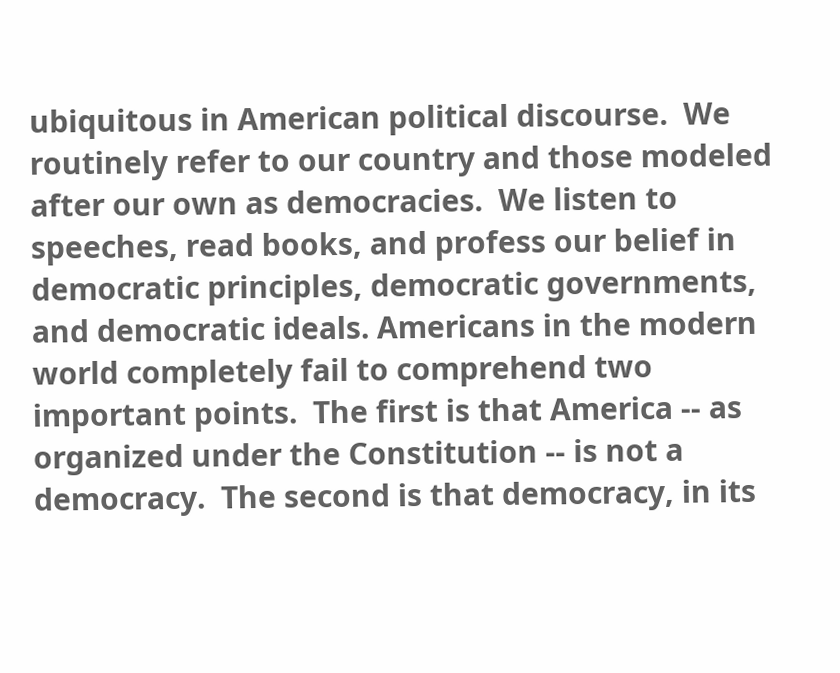ubiquitous in American political discourse.  We routinely refer to our country and those modeled after our own as democracies.  We listen to speeches, read books, and profess our belief in democratic principles, democratic governments, and democratic ideals. Americans in the modern world completely fail to comprehend two important points.  The first is that America -- as organized under the Constitution -- is not a democracy.  The second is that democracy, in its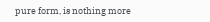pure form, is nothing more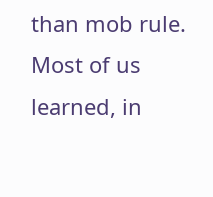than mob rule. Most of us learned, in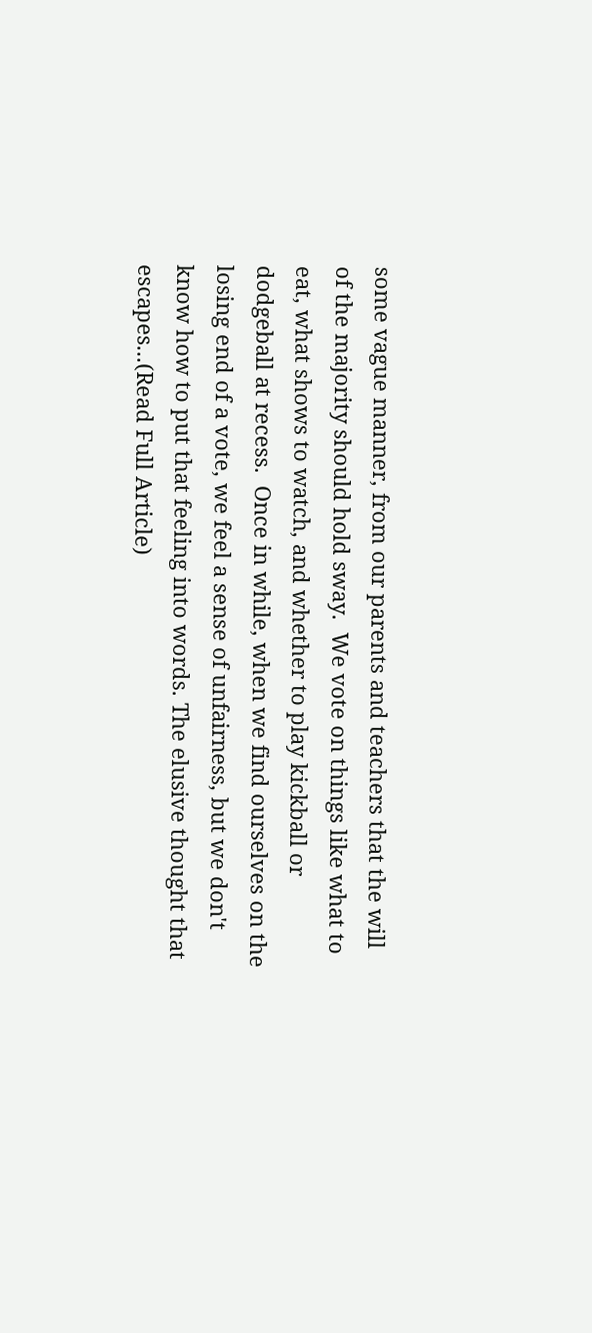some vague manner, from our parents and teachers that the will of the majority should hold sway.  We vote on things like what to eat, what shows to watch, and whether to play kickball or dodgeball at recess.  Once in while, when we find ourselves on the losing end of a vote, we feel a sense of unfairness, but we don't know how to put that feeling into words. The elusive thought that escapes...(Read Full Article)